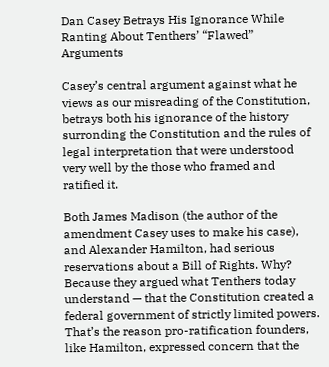Dan Casey Betrays His Ignorance While Ranting About Tenthers’ “Flawed” Arguments

Casey’s central argument against what he views as our misreading of the Constitution, betrays both his ignorance of the history surronding the Constitution and the rules of legal interpretation that were understood very well by the those who framed and ratified it.

Both James Madison (the author of the amendment Casey uses to make his case), and Alexander Hamilton, had serious reservations about a Bill of Rights. Why? Because they argued what Tenthers today understand — that the Constitution created a federal government of strictly limited powers. That’s the reason pro-ratification founders, like Hamilton, expressed concern that the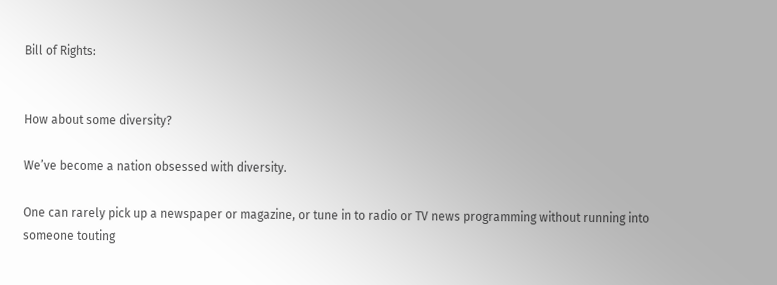Bill of Rights:


How about some diversity?

We’ve become a nation obsessed with diversity.

One can rarely pick up a newspaper or magazine, or tune in to radio or TV news programming without running into someone touting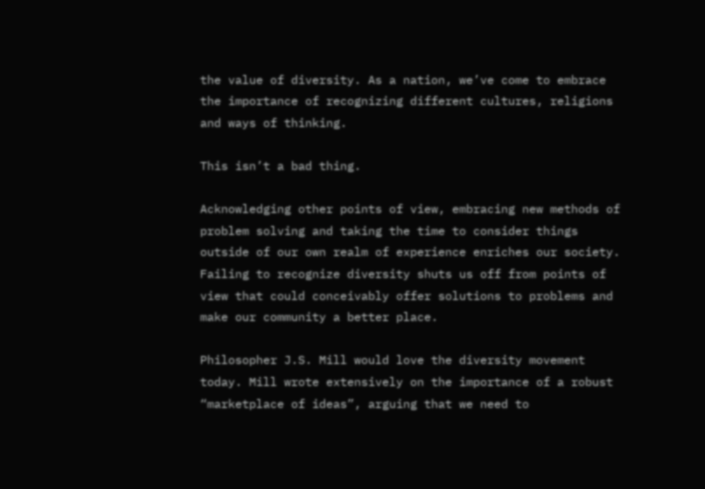the value of diversity. As a nation, we’ve come to embrace the importance of recognizing different cultures, religions and ways of thinking.

This isn’t a bad thing.

Acknowledging other points of view, embracing new methods of problem solving and taking the time to consider things outside of our own realm of experience enriches our society. Failing to recognize diversity shuts us off from points of view that could conceivably offer solutions to problems and make our community a better place.

Philosopher J.S. Mill would love the diversity movement today. Mill wrote extensively on the importance of a robust “marketplace of ideas”, arguing that we need to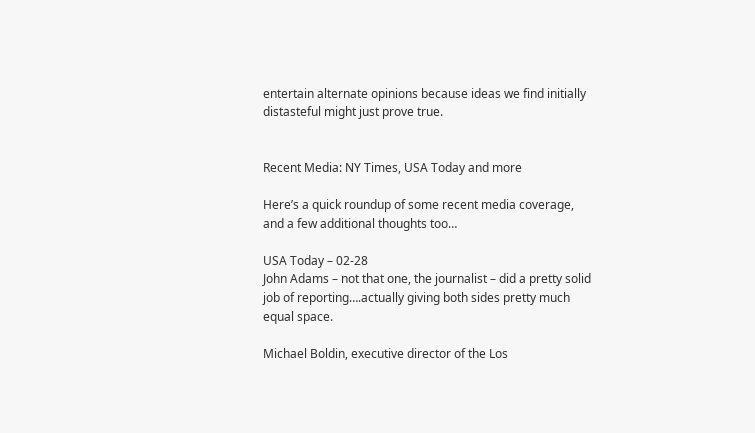entertain alternate opinions because ideas we find initially distasteful might just prove true.


Recent Media: NY Times, USA Today and more

Here’s a quick roundup of some recent media coverage, and a few additional thoughts too…

USA Today – 02-28
John Adams – not that one, the journalist – did a pretty solid job of reporting….actually giving both sides pretty much equal space.

Michael Boldin, executive director of the Los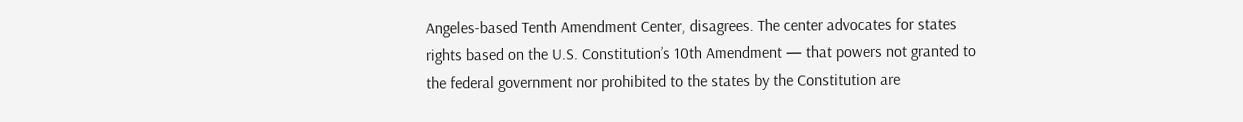Angeles-based Tenth Amendment Center, disagrees. The center advocates for states rights based on the U.S. Constitution’s 10th Amendment — that powers not granted to the federal government nor prohibited to the states by the Constitution are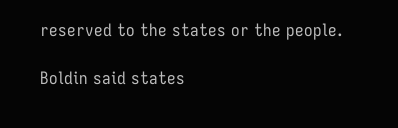reserved to the states or the people.

Boldin said states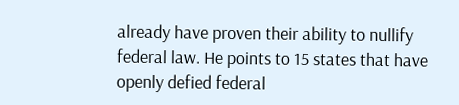already have proven their ability to nullify federal law. He points to 15 states that have openly defied federal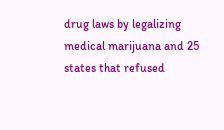drug laws by legalizing medical marijuana and 25 states that refused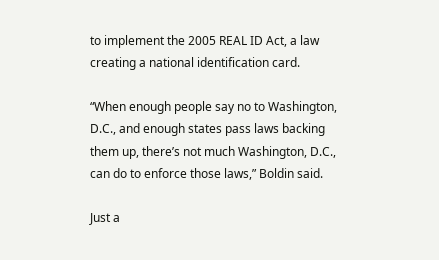to implement the 2005 REAL ID Act, a law creating a national identification card.

“When enough people say no to Washington, D.C., and enough states pass laws backing them up, there’s not much Washington, D.C., can do to enforce those laws,” Boldin said.

Just a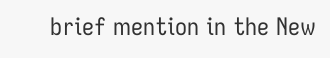brief mention in the New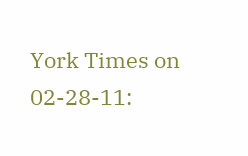York Times on 02-28-11: